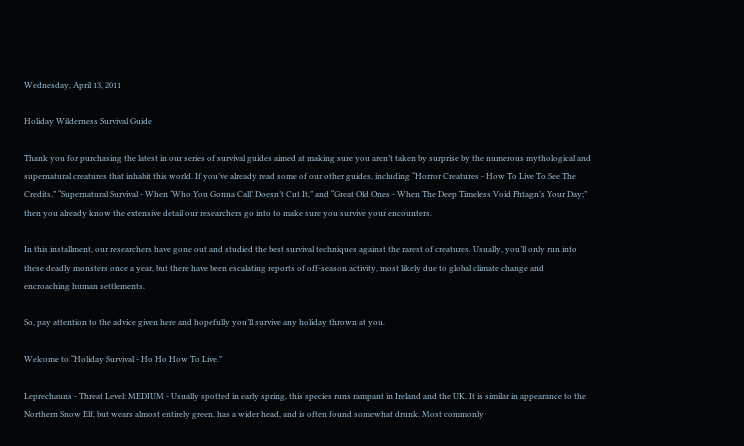Wednesday, April 13, 2011

Holiday Wilderness Survival Guide

Thank you for purchasing the latest in our series of survival guides aimed at making sure you aren’t taken by surprise by the numerous mythological and supernatural creatures that inhabit this world. If you’ve already read some of our other guides, including “Horror Creatures - How To Live To See The Credits,” “Supernatural Survival - When ‘Who You Gonna Call’ Doesn’t Cut It,” and “Great Old Ones - When The Deep Timeless Void Fhtagn’s Your Day;” then you already know the extensive detail our researchers go into to make sure you survive your encounters.

In this installment, our researchers have gone out and studied the best survival techniques against the rarest of creatures. Usually, you’ll only run into these deadly monsters once a year, but there have been escalating reports of off-season activity, most likely due to global climate change and encroaching human settlements.

So, pay attention to the advice given here and hopefully you’ll survive any holiday thrown at you.

Welcome to “Holiday Survival - Ho Ho How To Live.”

Leprechauns - Threat Level: MEDIUM - Usually spotted in early spring, this species runs rampant in Ireland and the UK. It is similar in appearance to the Northern Snow Elf, but wears almost entirely green, has a wider head, and is often found somewhat drunk. Most commonly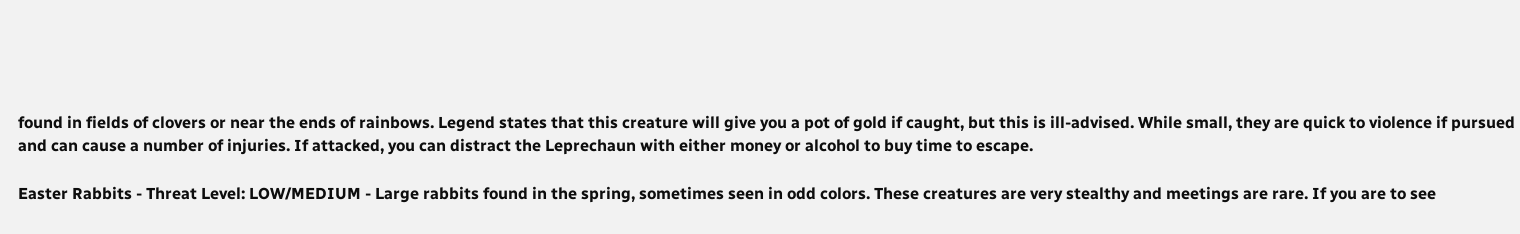found in fields of clovers or near the ends of rainbows. Legend states that this creature will give you a pot of gold if caught, but this is ill-advised. While small, they are quick to violence if pursued and can cause a number of injuries. If attacked, you can distract the Leprechaun with either money or alcohol to buy time to escape.

Easter Rabbits - Threat Level: LOW/MEDIUM - Large rabbits found in the spring, sometimes seen in odd colors. These creatures are very stealthy and meetings are rare. If you are to see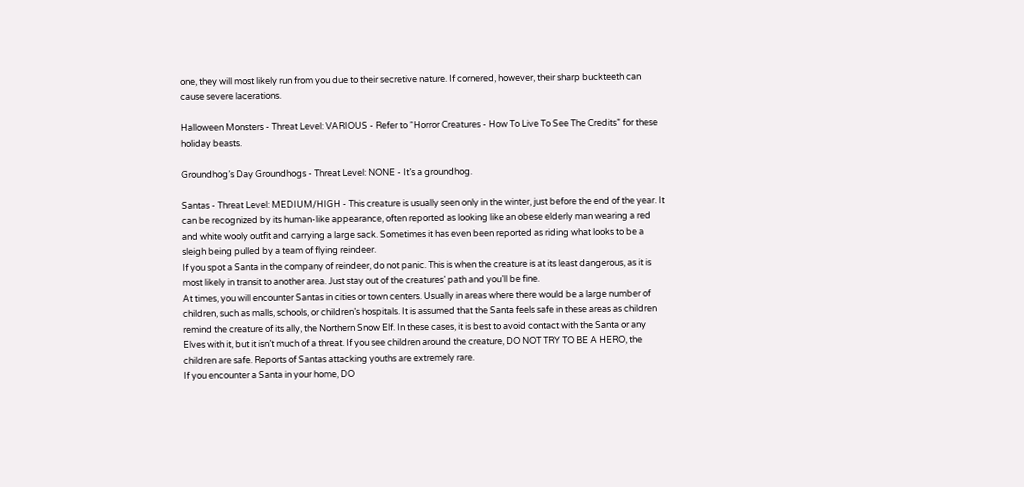one, they will most likely run from you due to their secretive nature. If cornered, however, their sharp buckteeth can cause severe lacerations.

Halloween Monsters - Threat Level: VARIOUS - Refer to “Horror Creatures - How To Live To See The Credits” for these holiday beasts.

Groundhog’s Day Groundhogs - Threat Level: NONE - It’s a groundhog.

Santas - Threat Level: MEDIUM/HIGH - This creature is usually seen only in the winter, just before the end of the year. It can be recognized by its human-like appearance, often reported as looking like an obese elderly man wearing a red and white wooly outfit and carrying a large sack. Sometimes it has even been reported as riding what looks to be a sleigh being pulled by a team of flying reindeer.
If you spot a Santa in the company of reindeer, do not panic. This is when the creature is at its least dangerous, as it is most likely in transit to another area. Just stay out of the creatures’ path and you’ll be fine.
At times, you will encounter Santas in cities or town centers. Usually in areas where there would be a large number of children, such as malls, schools, or children’s hospitals. It is assumed that the Santa feels safe in these areas as children remind the creature of its ally, the Northern Snow Elf. In these cases, it is best to avoid contact with the Santa or any Elves with it, but it isn’t much of a threat. If you see children around the creature, DO NOT TRY TO BE A HERO, the children are safe. Reports of Santas attacking youths are extremely rare.
If you encounter a Santa in your home, DO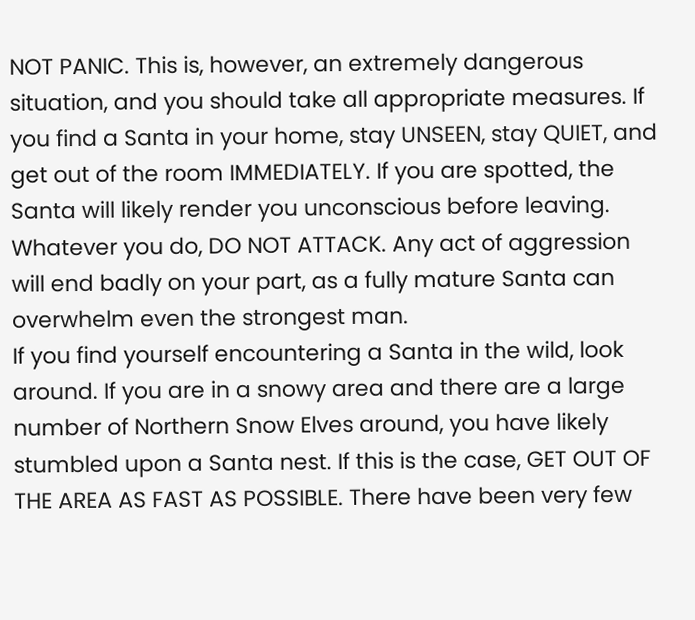NOT PANIC. This is, however, an extremely dangerous situation, and you should take all appropriate measures. If you find a Santa in your home, stay UNSEEN, stay QUIET, and get out of the room IMMEDIATELY. If you are spotted, the Santa will likely render you unconscious before leaving. Whatever you do, DO NOT ATTACK. Any act of aggression will end badly on your part, as a fully mature Santa can overwhelm even the strongest man.
If you find yourself encountering a Santa in the wild, look around. If you are in a snowy area and there are a large number of Northern Snow Elves around, you have likely stumbled upon a Santa nest. If this is the case, GET OUT OF THE AREA AS FAST AS POSSIBLE. There have been very few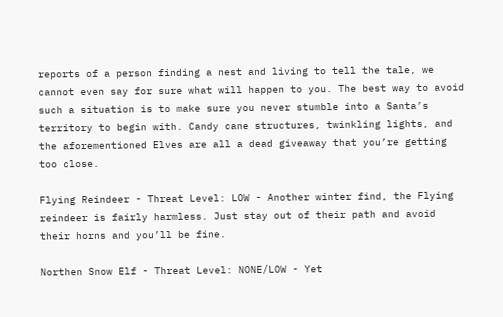reports of a person finding a nest and living to tell the tale, we cannot even say for sure what will happen to you. The best way to avoid such a situation is to make sure you never stumble into a Santa’s territory to begin with. Candy cane structures, twinkling lights, and the aforementioned Elves are all a dead giveaway that you’re getting too close.

Flying Reindeer - Threat Level: LOW - Another winter find, the Flying reindeer is fairly harmless. Just stay out of their path and avoid their horns and you’ll be fine.

Northen Snow Elf - Threat Level: NONE/LOW - Yet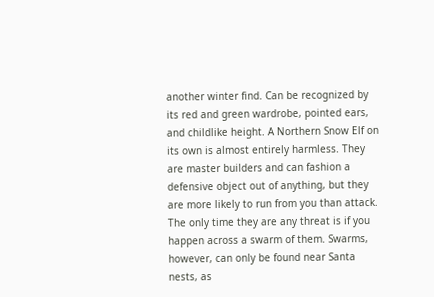another winter find. Can be recognized by its red and green wardrobe, pointed ears, and childlike height. A Northern Snow Elf on its own is almost entirely harmless. They are master builders and can fashion a defensive object out of anything, but they are more likely to run from you than attack. The only time they are any threat is if you happen across a swarm of them. Swarms, however, can only be found near Santa nests, as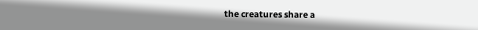the creatures share a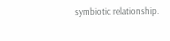symbiotic relationship.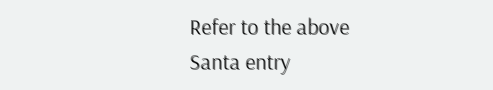Refer to the above Santa entry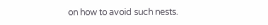on how to avoid such nests.